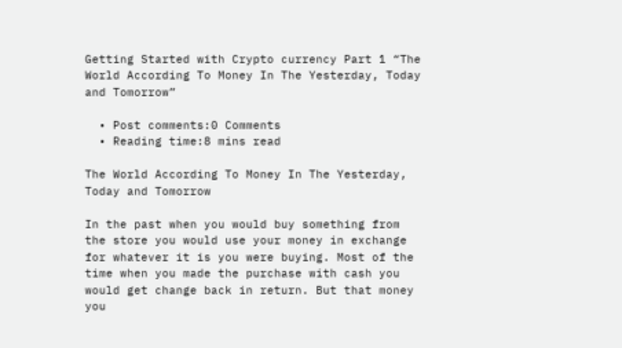Getting Started with Crypto currency Part 1 “The World According To Money In The Yesterday, Today and Tomorrow”

  • Post comments:0 Comments
  • Reading time:8 mins read

The World According To Money In The Yesterday, Today and Tomorrow

In the past when you would buy something from the store you would use your money in exchange for whatever it is you were buying. Most of the time when you made the purchase with cash you would get change back in return. But that money you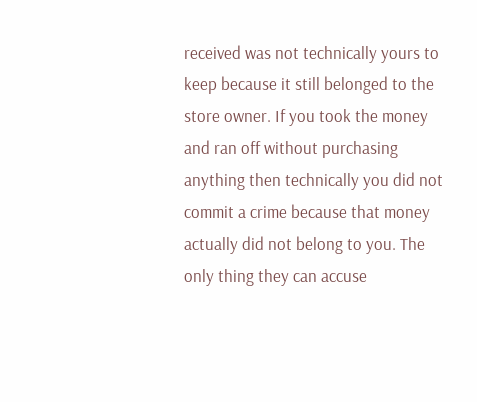received was not technically yours to keep because it still belonged to the store owner. If you took the money and ran off without purchasing anything then technically you did not commit a crime because that money actually did not belong to you. The only thing they can accuse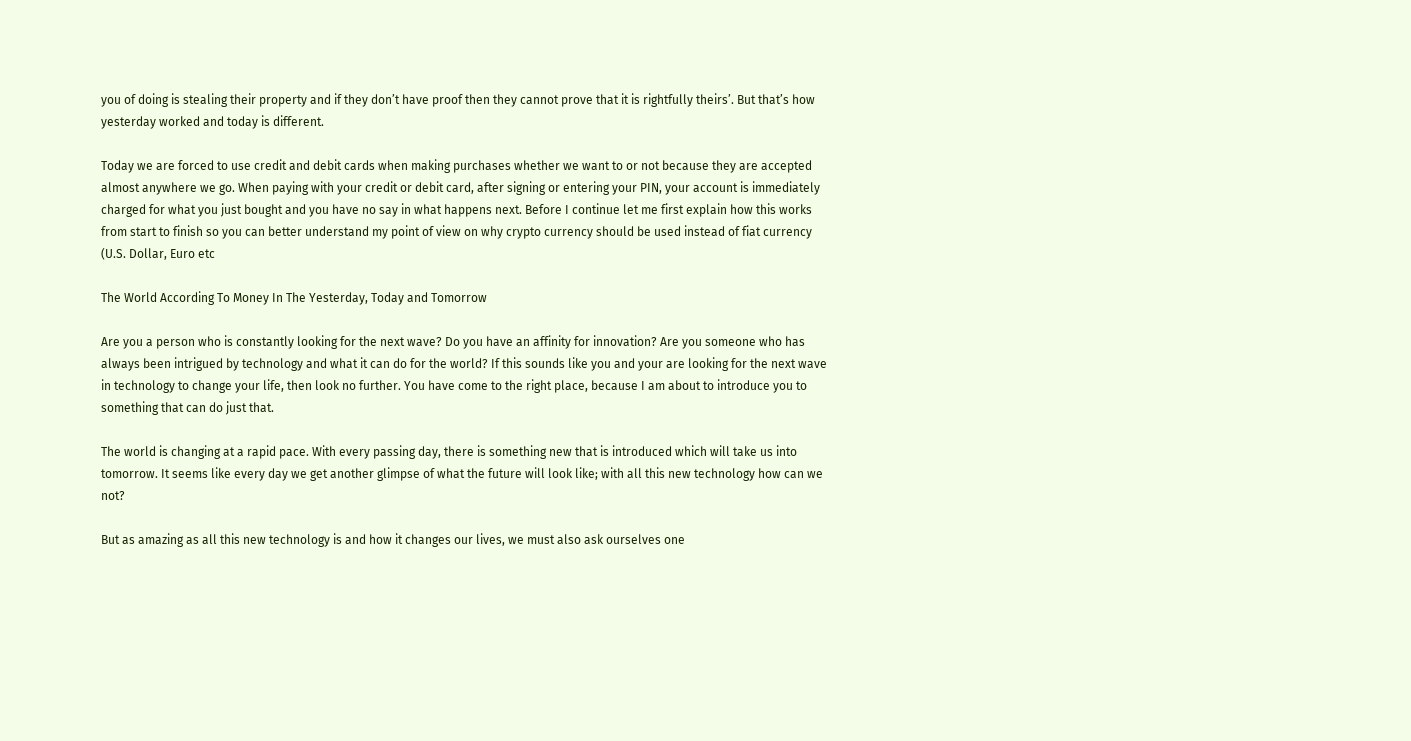you of doing is stealing their property and if they don’t have proof then they cannot prove that it is rightfully theirs’. But that’s how yesterday worked and today is different.

Today we are forced to use credit and debit cards when making purchases whether we want to or not because they are accepted almost anywhere we go. When paying with your credit or debit card, after signing or entering your PIN, your account is immediately charged for what you just bought and you have no say in what happens next. Before I continue let me first explain how this works from start to finish so you can better understand my point of view on why crypto currency should be used instead of fiat currency (U.S. Dollar, Euro etc

The World According To Money In The Yesterday, Today and Tomorrow

Are you a person who is constantly looking for the next wave? Do you have an affinity for innovation? Are you someone who has always been intrigued by technology and what it can do for the world? If this sounds like you and your are looking for the next wave in technology to change your life, then look no further. You have come to the right place, because I am about to introduce you to something that can do just that.

The world is changing at a rapid pace. With every passing day, there is something new that is introduced which will take us into tomorrow. It seems like every day we get another glimpse of what the future will look like; with all this new technology how can we not?

But as amazing as all this new technology is and how it changes our lives, we must also ask ourselves one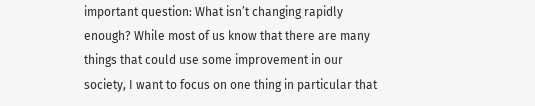important question: What isn’t changing rapidly enough? While most of us know that there are many things that could use some improvement in our society, I want to focus on one thing in particular that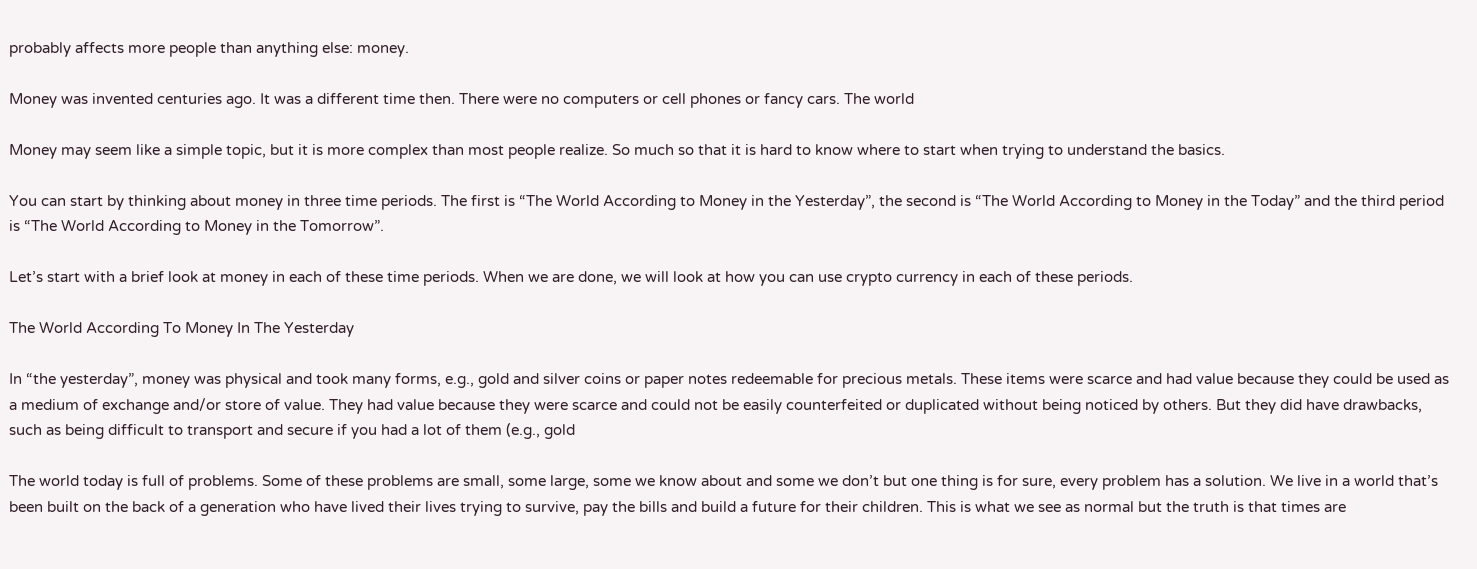probably affects more people than anything else: money.

Money was invented centuries ago. It was a different time then. There were no computers or cell phones or fancy cars. The world

Money may seem like a simple topic, but it is more complex than most people realize. So much so that it is hard to know where to start when trying to understand the basics.

You can start by thinking about money in three time periods. The first is “The World According to Money in the Yesterday”, the second is “The World According to Money in the Today” and the third period is “The World According to Money in the Tomorrow”.

Let’s start with a brief look at money in each of these time periods. When we are done, we will look at how you can use crypto currency in each of these periods.

The World According To Money In The Yesterday

In “the yesterday”, money was physical and took many forms, e.g., gold and silver coins or paper notes redeemable for precious metals. These items were scarce and had value because they could be used as a medium of exchange and/or store of value. They had value because they were scarce and could not be easily counterfeited or duplicated without being noticed by others. But they did have drawbacks, such as being difficult to transport and secure if you had a lot of them (e.g., gold

The world today is full of problems. Some of these problems are small, some large, some we know about and some we don’t but one thing is for sure, every problem has a solution. We live in a world that’s been built on the back of a generation who have lived their lives trying to survive, pay the bills and build a future for their children. This is what we see as normal but the truth is that times are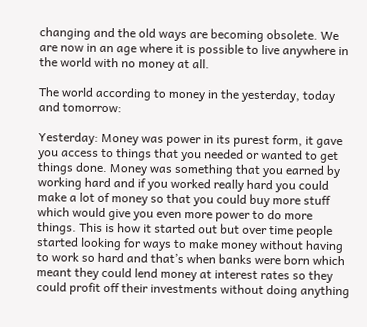changing and the old ways are becoming obsolete. We are now in an age where it is possible to live anywhere in the world with no money at all.

The world according to money in the yesterday, today and tomorrow:

Yesterday: Money was power in its purest form, it gave you access to things that you needed or wanted to get things done. Money was something that you earned by working hard and if you worked really hard you could make a lot of money so that you could buy more stuff which would give you even more power to do more things. This is how it started out but over time people started looking for ways to make money without having to work so hard and that’s when banks were born which meant they could lend money at interest rates so they could profit off their investments without doing anything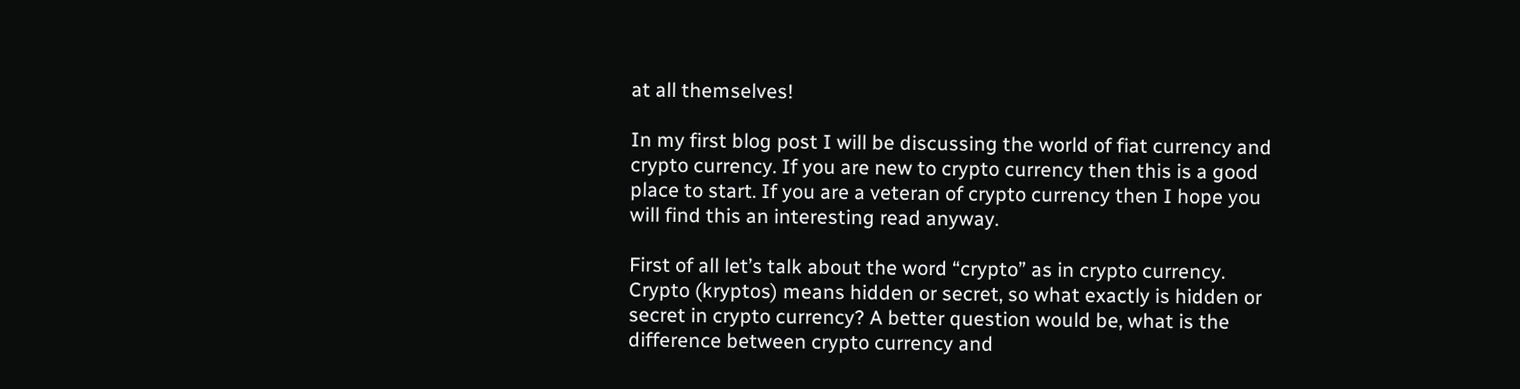at all themselves!

In my first blog post I will be discussing the world of fiat currency and crypto currency. If you are new to crypto currency then this is a good place to start. If you are a veteran of crypto currency then I hope you will find this an interesting read anyway.

First of all let’s talk about the word “crypto” as in crypto currency. Crypto (kryptos) means hidden or secret, so what exactly is hidden or secret in crypto currency? A better question would be, what is the difference between crypto currency and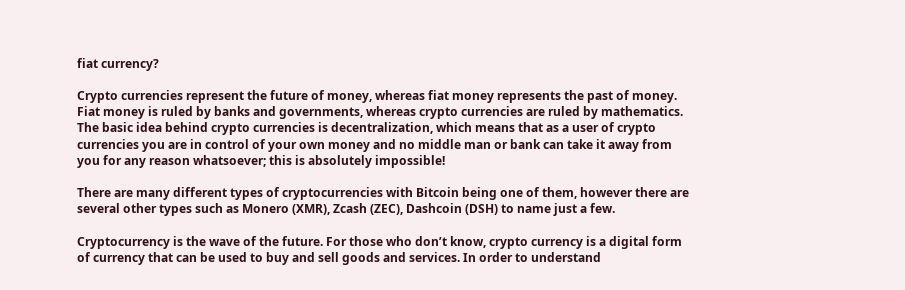fiat currency?

Crypto currencies represent the future of money, whereas fiat money represents the past of money. Fiat money is ruled by banks and governments, whereas crypto currencies are ruled by mathematics. The basic idea behind crypto currencies is decentralization, which means that as a user of crypto currencies you are in control of your own money and no middle man or bank can take it away from you for any reason whatsoever; this is absolutely impossible!

There are many different types of cryptocurrencies with Bitcoin being one of them, however there are several other types such as Monero (XMR), Zcash (ZEC), Dashcoin (DSH) to name just a few.

Cryptocurrency is the wave of the future. For those who don’t know, crypto currency is a digital form of currency that can be used to buy and sell goods and services. In order to understand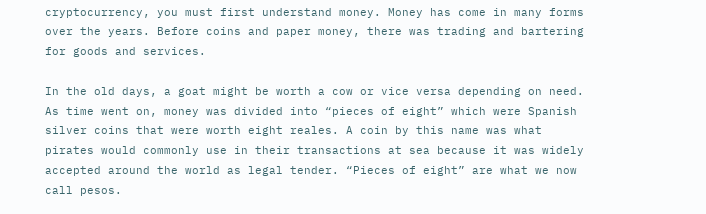cryptocurrency, you must first understand money. Money has come in many forms over the years. Before coins and paper money, there was trading and bartering for goods and services.

In the old days, a goat might be worth a cow or vice versa depending on need. As time went on, money was divided into “pieces of eight” which were Spanish silver coins that were worth eight reales. A coin by this name was what pirates would commonly use in their transactions at sea because it was widely accepted around the world as legal tender. “Pieces of eight” are what we now call pesos.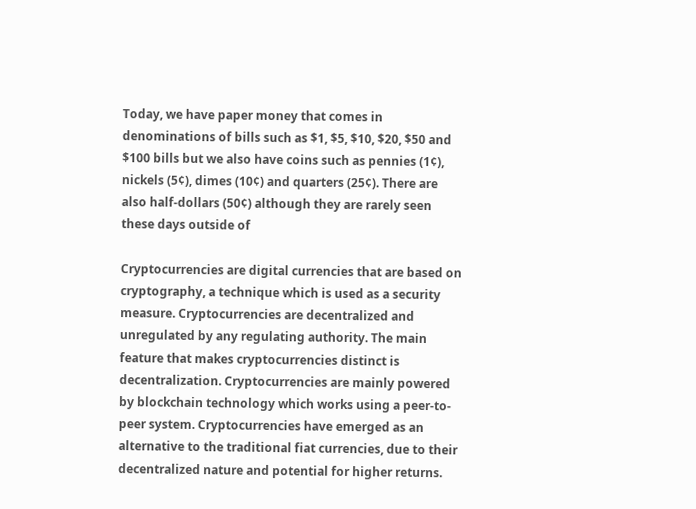Today, we have paper money that comes in denominations of bills such as $1, $5, $10, $20, $50 and $100 bills but we also have coins such as pennies (1¢), nickels (5¢), dimes (10¢) and quarters (25¢). There are also half-dollars (50¢) although they are rarely seen these days outside of

Cryptocurrencies are digital currencies that are based on cryptography, a technique which is used as a security measure. Cryptocurrencies are decentralized and unregulated by any regulating authority. The main feature that makes cryptocurrencies distinct is decentralization. Cryptocurrencies are mainly powered by blockchain technology which works using a peer-to-peer system. Cryptocurrencies have emerged as an alternative to the traditional fiat currencies, due to their decentralized nature and potential for higher returns.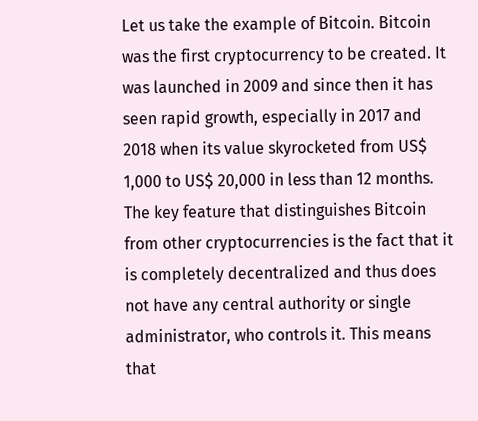Let us take the example of Bitcoin. Bitcoin was the first cryptocurrency to be created. It was launched in 2009 and since then it has seen rapid growth, especially in 2017 and 2018 when its value skyrocketed from US$ 1,000 to US$ 20,000 in less than 12 months. The key feature that distinguishes Bitcoin from other cryptocurrencies is the fact that it is completely decentralized and thus does not have any central authority or single administrator, who controls it. This means that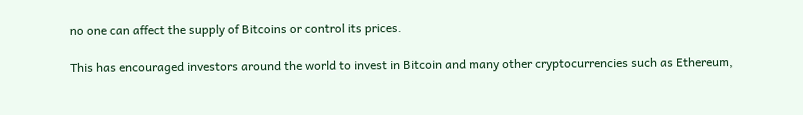no one can affect the supply of Bitcoins or control its prices.

This has encouraged investors around the world to invest in Bitcoin and many other cryptocurrencies such as Ethereum,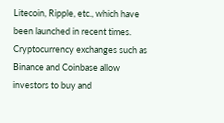Litecoin, Ripple, etc., which have been launched in recent times. Cryptocurrency exchanges such as Binance and Coinbase allow investors to buy and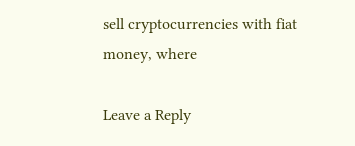sell cryptocurrencies with fiat money, where

Leave a Reply